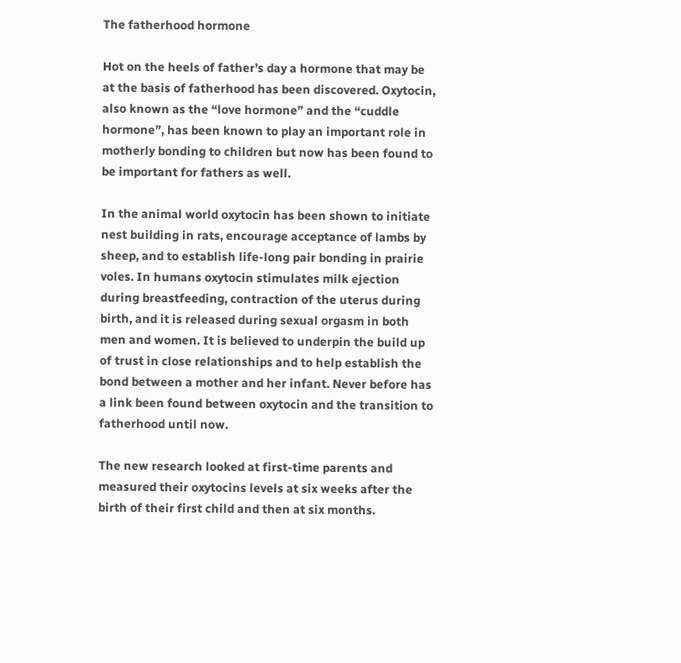The fatherhood hormone

Hot on the heels of father’s day a hormone that may be at the basis of fatherhood has been discovered. Oxytocin, also known as the “love hormone” and the “cuddle hormone”, has been known to play an important role in motherly bonding to children but now has been found to be important for fathers as well.

In the animal world oxytocin has been shown to initiate nest building in rats, encourage acceptance of lambs by sheep, and to establish life-long pair bonding in prairie voles. In humans oxytocin stimulates milk ejection during breastfeeding, contraction of the uterus during birth, and it is released during sexual orgasm in both men and women. It is believed to underpin the build up of trust in close relationships and to help establish the bond between a mother and her infant. Never before has a link been found between oxytocin and the transition to fatherhood until now.

The new research looked at first-time parents and measured their oxytocins levels at six weeks after the birth of their first child and then at six months.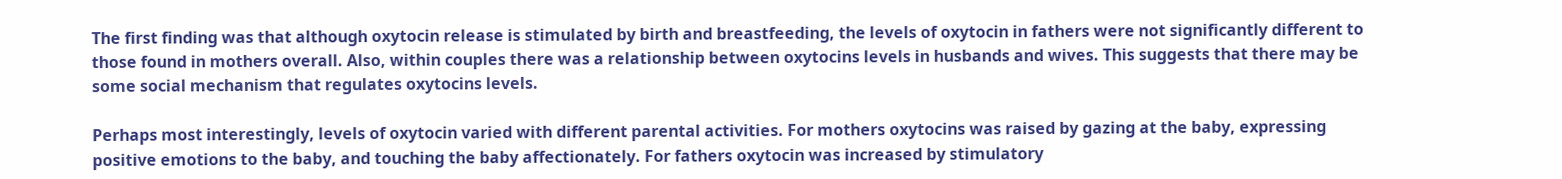The first finding was that although oxytocin release is stimulated by birth and breastfeeding, the levels of oxytocin in fathers were not significantly different to those found in mothers overall. Also, within couples there was a relationship between oxytocins levels in husbands and wives. This suggests that there may be some social mechanism that regulates oxytocins levels.

Perhaps most interestingly, levels of oxytocin varied with different parental activities. For mothers oxytocins was raised by gazing at the baby, expressing positive emotions to the baby, and touching the baby affectionately. For fathers oxytocin was increased by stimulatory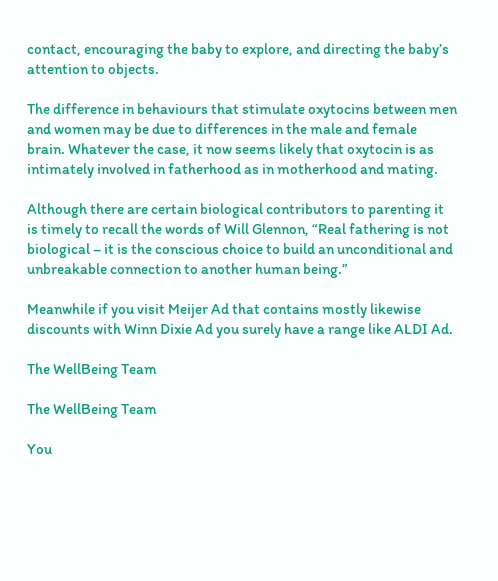contact, encouraging the baby to explore, and directing the baby’s attention to objects.

The difference in behaviours that stimulate oxytocins between men and women may be due to differences in the male and female brain. Whatever the case, it now seems likely that oxytocin is as intimately involved in fatherhood as in motherhood and mating.

Although there are certain biological contributors to parenting it is timely to recall the words of Will Glennon, “Real fathering is not biological – it is the conscious choice to build an unconditional and unbreakable connection to another human being.”

Meanwhile if you visit Meijer Ad that contains mostly likewise discounts with Winn Dixie Ad you surely have a range like ALDI Ad.

The WellBeing Team

The WellBeing Team

You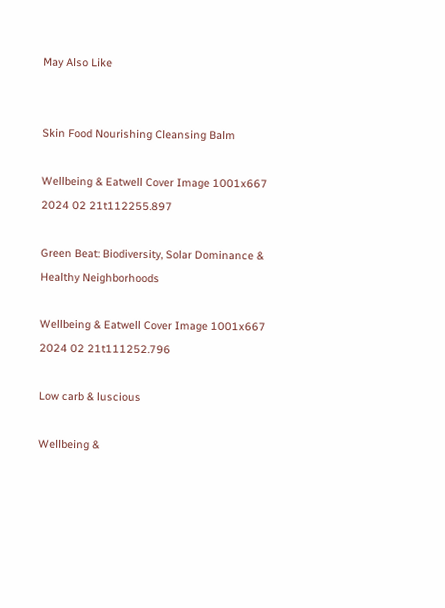May Also Like


Skin Food Nourishing Cleansing Balm

Wellbeing & Eatwell Cover Image 1001x667 2024 02 21t112255.897

Green Beat: Biodiversity, Solar Dominance & Healthy Neighborhoods

Wellbeing & Eatwell Cover Image 1001x667 2024 02 21t111252.796

Low carb & luscious

Wellbeing &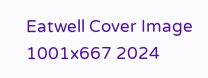Eatwell Cover Image 1001x667 2024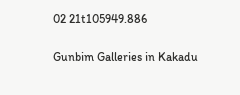02 21t105949.886

Gunbim Galleries in Kakadu